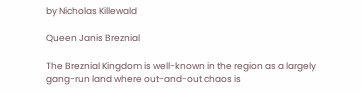by Nicholas Killewald

Queen Janis Breznial

The Breznial Kingdom is well-known in the region as a largely gang-run land where out-and-out chaos is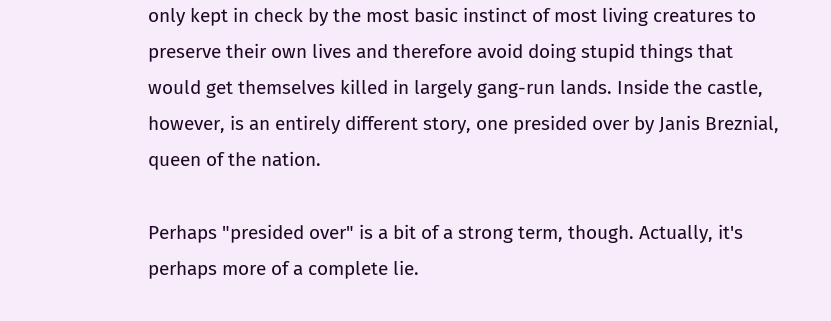only kept in check by the most basic instinct of most living creatures to preserve their own lives and therefore avoid doing stupid things that would get themselves killed in largely gang-run lands. Inside the castle, however, is an entirely different story, one presided over by Janis Breznial, queen of the nation.

Perhaps "presided over" is a bit of a strong term, though. Actually, it's perhaps more of a complete lie.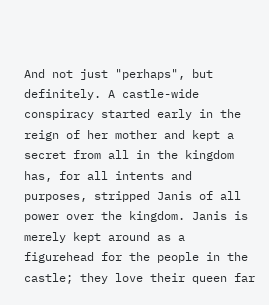And not just "perhaps", but definitely. A castle-wide conspiracy started early in the reign of her mother and kept a secret from all in the kingdom has, for all intents and purposes, stripped Janis of all power over the kingdom. Janis is merely kept around as a figurehead for the people in the castle; they love their queen far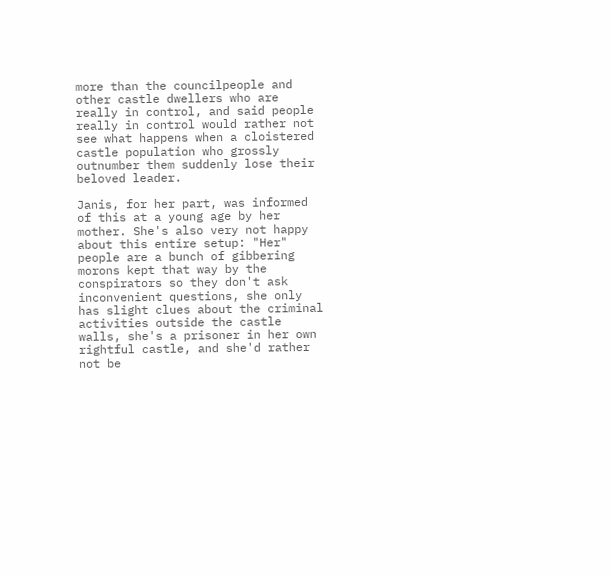more than the councilpeople and other castle dwellers who are really in control, and said people really in control would rather not see what happens when a cloistered castle population who grossly outnumber them suddenly lose their beloved leader.

Janis, for her part, was informed of this at a young age by her mother. She's also very not happy about this entire setup: "Her" people are a bunch of gibbering morons kept that way by the conspirators so they don't ask inconvenient questions, she only has slight clues about the criminal activities outside the castle walls, she's a prisoner in her own rightful castle, and she'd rather not be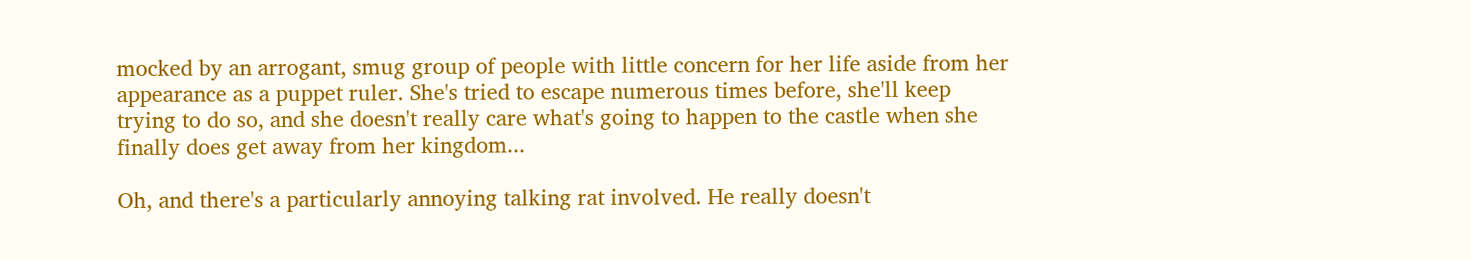mocked by an arrogant, smug group of people with little concern for her life aside from her appearance as a puppet ruler. She's tried to escape numerous times before, she'll keep trying to do so, and she doesn't really care what's going to happen to the castle when she finally does get away from her kingdom...

Oh, and there's a particularly annoying talking rat involved. He really doesn't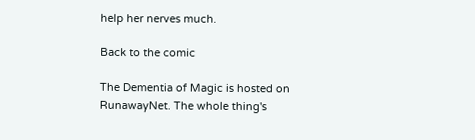help her nerves much.

Back to the comic

The Dementia of Magic is hosted on RunawayNet. The whole thing's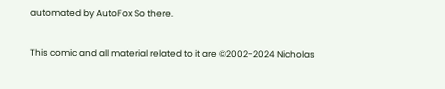automated by AutoFox So there.

This comic and all material related to it are ©2002-2024 Nicholas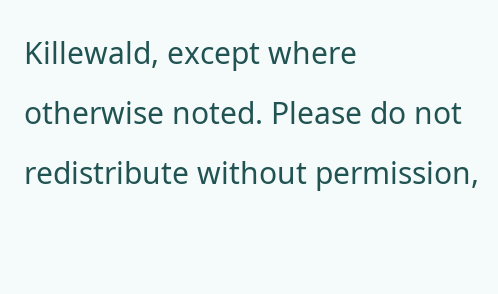Killewald, except where otherwise noted. Please do not redistribute without permission,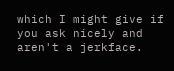which I might give if you ask nicely and aren't a jerkface.